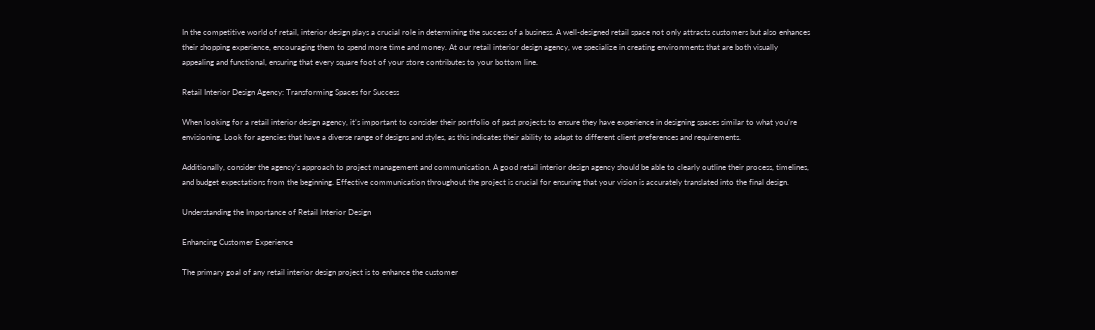In the competitive world of retail, interior design plays a crucial role in determining the success of a business. A well-designed retail space not only attracts customers but also enhances their shopping experience, encouraging them to spend more time and money. At our retail interior design agency, we specialize in creating environments that are both visually appealing and functional, ensuring that every square foot of your store contributes to your bottom line.

Retail Interior Design Agency: Transforming Spaces for Success

When looking for a retail interior design agency, it’s important to consider their portfolio of past projects to ensure they have experience in designing spaces similar to what you’re envisioning. Look for agencies that have a diverse range of designs and styles, as this indicates their ability to adapt to different client preferences and requirements.

Additionally, consider the agency’s approach to project management and communication. A good retail interior design agency should be able to clearly outline their process, timelines, and budget expectations from the beginning. Effective communication throughout the project is crucial for ensuring that your vision is accurately translated into the final design.

Understanding the Importance of Retail Interior Design

Enhancing Customer Experience

The primary goal of any retail interior design project is to enhance the customer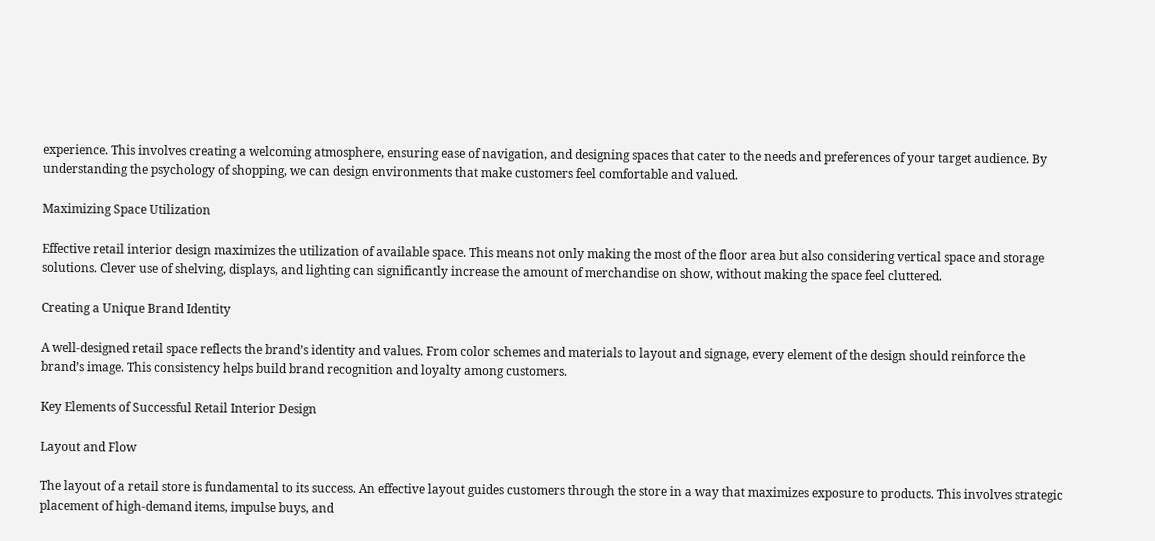experience. This involves creating a welcoming atmosphere, ensuring ease of navigation, and designing spaces that cater to the needs and preferences of your target audience. By understanding the psychology of shopping, we can design environments that make customers feel comfortable and valued.

Maximizing Space Utilization

Effective retail interior design maximizes the utilization of available space. This means not only making the most of the floor area but also considering vertical space and storage solutions. Clever use of shelving, displays, and lighting can significantly increase the amount of merchandise on show, without making the space feel cluttered.

Creating a Unique Brand Identity

A well-designed retail space reflects the brand’s identity and values. From color schemes and materials to layout and signage, every element of the design should reinforce the brand’s image. This consistency helps build brand recognition and loyalty among customers.

Key Elements of Successful Retail Interior Design

Layout and Flow

The layout of a retail store is fundamental to its success. An effective layout guides customers through the store in a way that maximizes exposure to products. This involves strategic placement of high-demand items, impulse buys, and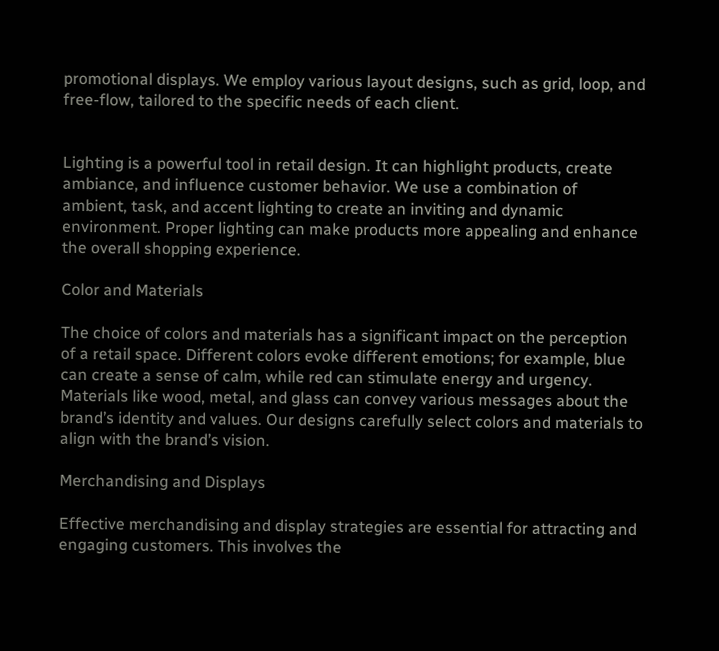promotional displays. We employ various layout designs, such as grid, loop, and free-flow, tailored to the specific needs of each client.


Lighting is a powerful tool in retail design. It can highlight products, create ambiance, and influence customer behavior. We use a combination of ambient, task, and accent lighting to create an inviting and dynamic environment. Proper lighting can make products more appealing and enhance the overall shopping experience.

Color and Materials

The choice of colors and materials has a significant impact on the perception of a retail space. Different colors evoke different emotions; for example, blue can create a sense of calm, while red can stimulate energy and urgency. Materials like wood, metal, and glass can convey various messages about the brand’s identity and values. Our designs carefully select colors and materials to align with the brand’s vision.

Merchandising and Displays

Effective merchandising and display strategies are essential for attracting and engaging customers. This involves the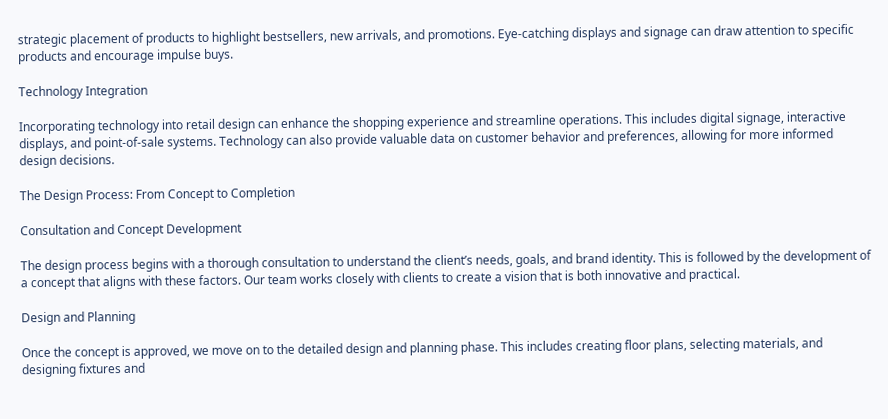strategic placement of products to highlight bestsellers, new arrivals, and promotions. Eye-catching displays and signage can draw attention to specific products and encourage impulse buys.

Technology Integration

Incorporating technology into retail design can enhance the shopping experience and streamline operations. This includes digital signage, interactive displays, and point-of-sale systems. Technology can also provide valuable data on customer behavior and preferences, allowing for more informed design decisions.

The Design Process: From Concept to Completion

Consultation and Concept Development

The design process begins with a thorough consultation to understand the client’s needs, goals, and brand identity. This is followed by the development of a concept that aligns with these factors. Our team works closely with clients to create a vision that is both innovative and practical.

Design and Planning

Once the concept is approved, we move on to the detailed design and planning phase. This includes creating floor plans, selecting materials, and designing fixtures and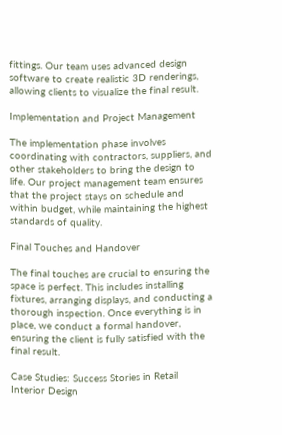fittings. Our team uses advanced design software to create realistic 3D renderings, allowing clients to visualize the final result.

Implementation and Project Management

The implementation phase involves coordinating with contractors, suppliers, and other stakeholders to bring the design to life. Our project management team ensures that the project stays on schedule and within budget, while maintaining the highest standards of quality.

Final Touches and Handover

The final touches are crucial to ensuring the space is perfect. This includes installing fixtures, arranging displays, and conducting a thorough inspection. Once everything is in place, we conduct a formal handover, ensuring the client is fully satisfied with the final result.

Case Studies: Success Stories in Retail Interior Design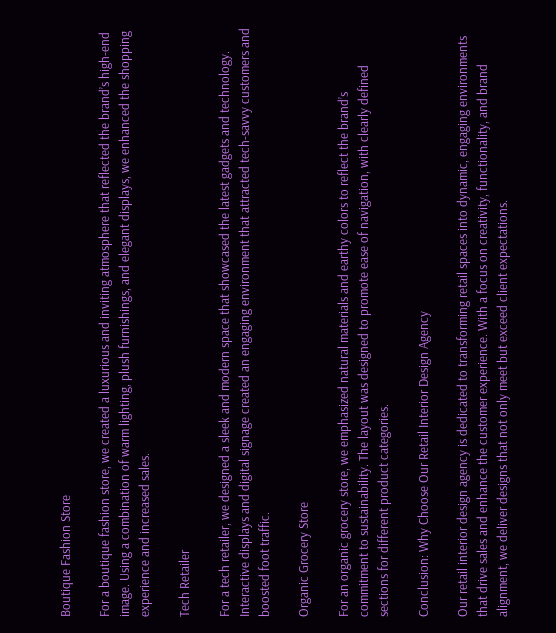Boutique Fashion Store

For a boutique fashion store, we created a luxurious and inviting atmosphere that reflected the brand’s high-end image. Using a combination of warm lighting, plush furnishings, and elegant displays, we enhanced the shopping experience and increased sales.

Tech Retailer

For a tech retailer, we designed a sleek and modern space that showcased the latest gadgets and technology. Interactive displays and digital signage created an engaging environment that attracted tech-savvy customers and boosted foot traffic.

Organic Grocery Store

For an organic grocery store, we emphasized natural materials and earthy colors to reflect the brand’s commitment to sustainability. The layout was designed to promote ease of navigation, with clearly defined sections for different product categories.

Conclusion: Why Choose Our Retail Interior Design Agency

Our retail interior design agency is dedicated to transforming retail spaces into dynamic, engaging environments that drive sales and enhance the customer experience. With a focus on creativity, functionality, and brand alignment, we deliver designs that not only meet but exceed client expectations.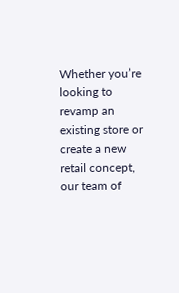Whether you’re looking to revamp an existing store or create a new retail concept, our team of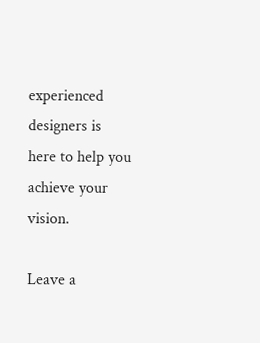experienced designers is here to help you achieve your vision.

Leave a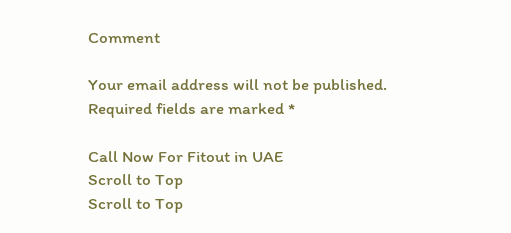Comment

Your email address will not be published. Required fields are marked *

Call Now For Fitout in UAE
Scroll to Top
Scroll to Top